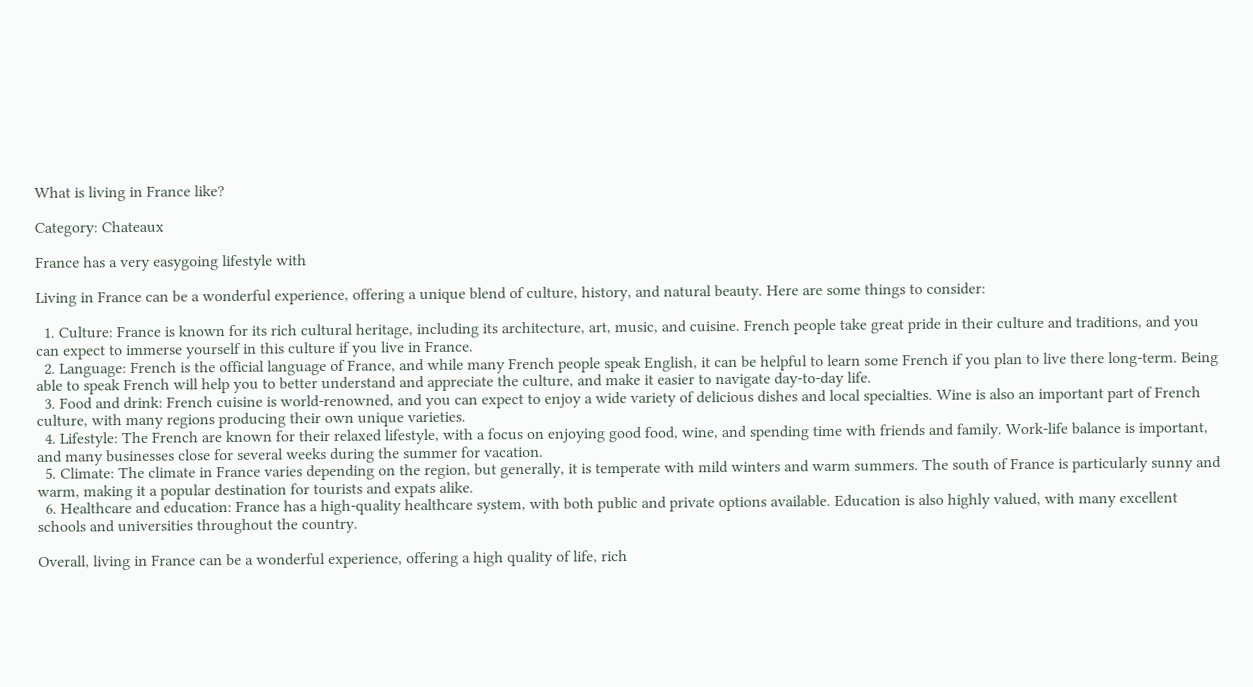What is living in France like?

Category: Chateaux

France has a very easygoing lifestyle with

Living in France can be a wonderful experience, offering a unique blend of culture, history, and natural beauty. Here are some things to consider:

  1. Culture: France is known for its rich cultural heritage, including its architecture, art, music, and cuisine. French people take great pride in their culture and traditions, and you can expect to immerse yourself in this culture if you live in France.
  2. Language: French is the official language of France, and while many French people speak English, it can be helpful to learn some French if you plan to live there long-term. Being able to speak French will help you to better understand and appreciate the culture, and make it easier to navigate day-to-day life.
  3. Food and drink: French cuisine is world-renowned, and you can expect to enjoy a wide variety of delicious dishes and local specialties. Wine is also an important part of French culture, with many regions producing their own unique varieties.
  4. Lifestyle: The French are known for their relaxed lifestyle, with a focus on enjoying good food, wine, and spending time with friends and family. Work-life balance is important, and many businesses close for several weeks during the summer for vacation.
  5. Climate: The climate in France varies depending on the region, but generally, it is temperate with mild winters and warm summers. The south of France is particularly sunny and warm, making it a popular destination for tourists and expats alike.
  6. Healthcare and education: France has a high-quality healthcare system, with both public and private options available. Education is also highly valued, with many excellent schools and universities throughout the country.

Overall, living in France can be a wonderful experience, offering a high quality of life, rich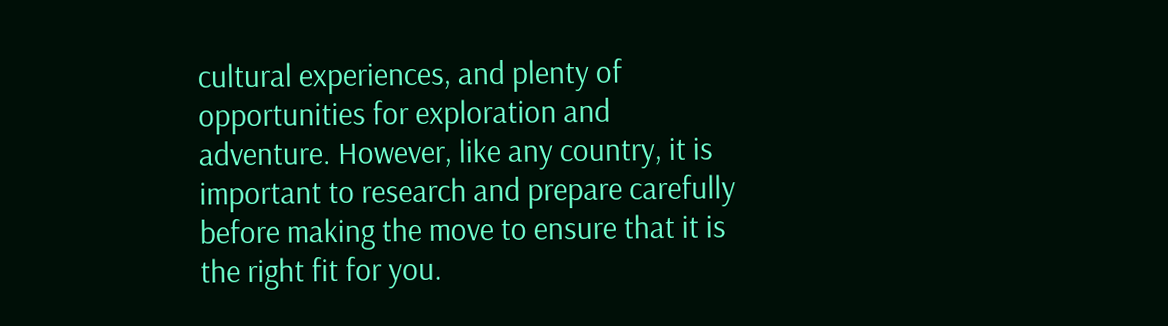cultural experiences, and plenty of opportunities for exploration and adventure. However, like any country, it is important to research and prepare carefully before making the move to ensure that it is the right fit for you.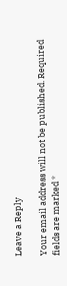Leave a Reply

Your email address will not be published. Required fields are marked *